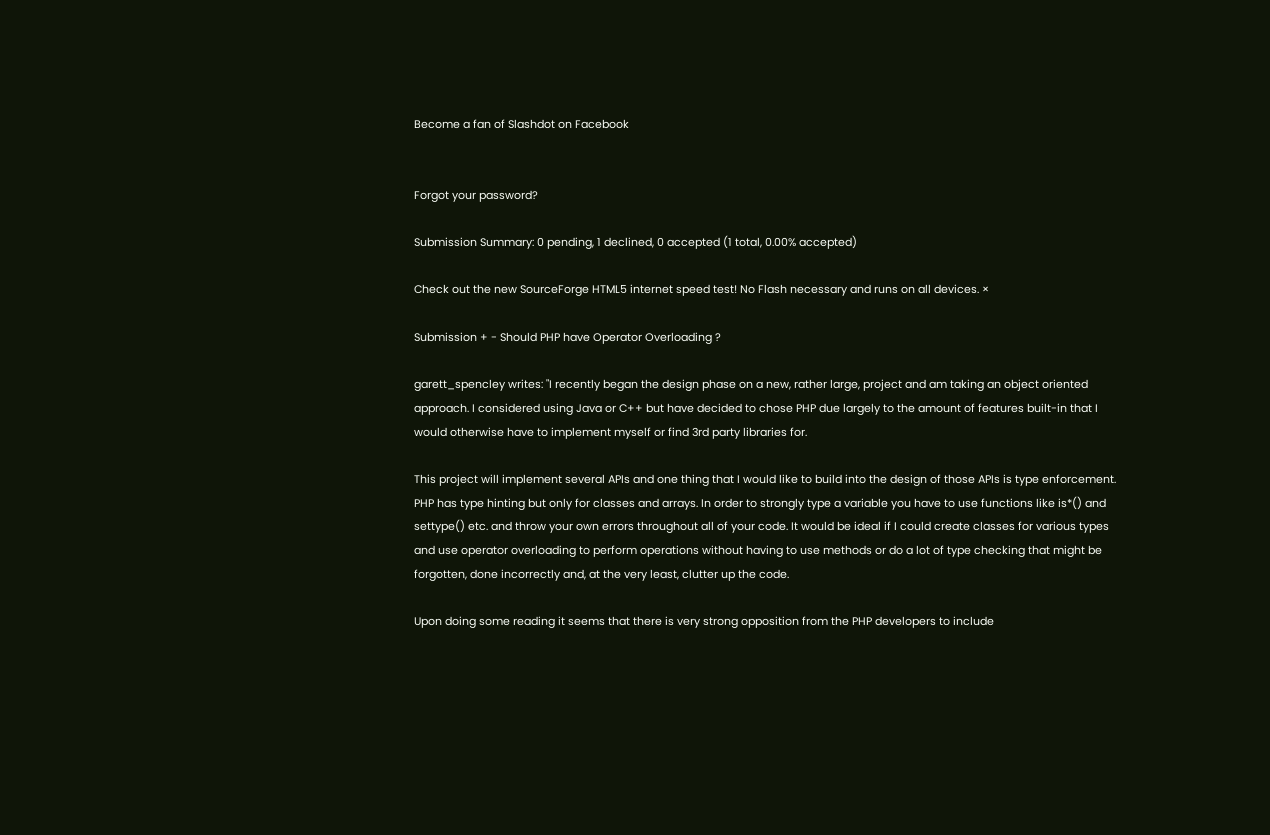Become a fan of Slashdot on Facebook


Forgot your password?

Submission Summary: 0 pending, 1 declined, 0 accepted (1 total, 0.00% accepted)

Check out the new SourceForge HTML5 internet speed test! No Flash necessary and runs on all devices. ×

Submission + - Should PHP have Operator Overloading ?

garett_spencley writes: "I recently began the design phase on a new, rather large, project and am taking an object oriented approach. I considered using Java or C++ but have decided to chose PHP due largely to the amount of features built-in that I would otherwise have to implement myself or find 3rd party libraries for.

This project will implement several APIs and one thing that I would like to build into the design of those APIs is type enforcement. PHP has type hinting but only for classes and arrays. In order to strongly type a variable you have to use functions like is*() and settype() etc. and throw your own errors throughout all of your code. It would be ideal if I could create classes for various types and use operator overloading to perform operations without having to use methods or do a lot of type checking that might be forgotten, done incorrectly and, at the very least, clutter up the code.

Upon doing some reading it seems that there is very strong opposition from the PHP developers to include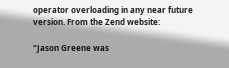operator overloading in any near future version. From the Zend website:

"Jason Greene was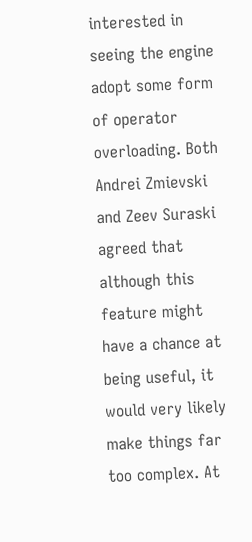interested in seeing the engine adopt some form of operator overloading. Both Andrei Zmievski and Zeev Suraski agreed that although this feature might have a chance at being useful, it would very likely make things far too complex. At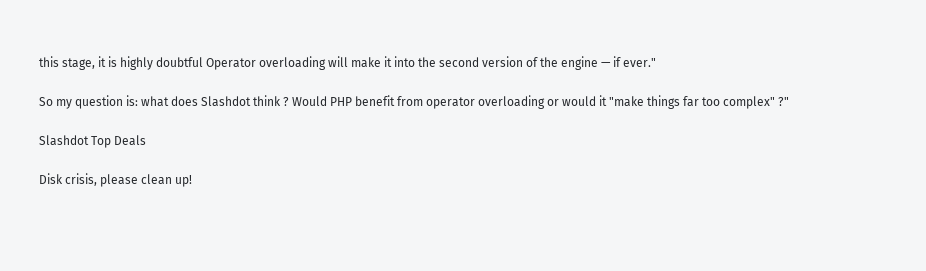this stage, it is highly doubtful Operator overloading will make it into the second version of the engine — if ever."

So my question is: what does Slashdot think ? Would PHP benefit from operator overloading or would it "make things far too complex" ?"

Slashdot Top Deals

Disk crisis, please clean up!